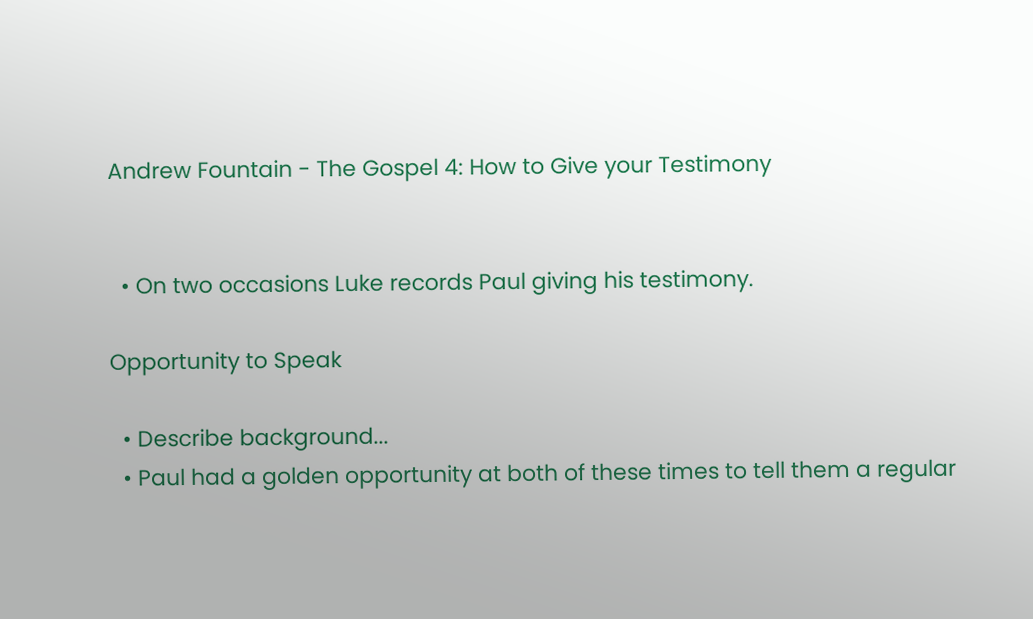Andrew Fountain - The Gospel 4: How to Give your Testimony


  • On two occasions Luke records Paul giving his testimony.

Opportunity to Speak

  • Describe background...
  • Paul had a golden opportunity at both of these times to tell them a regular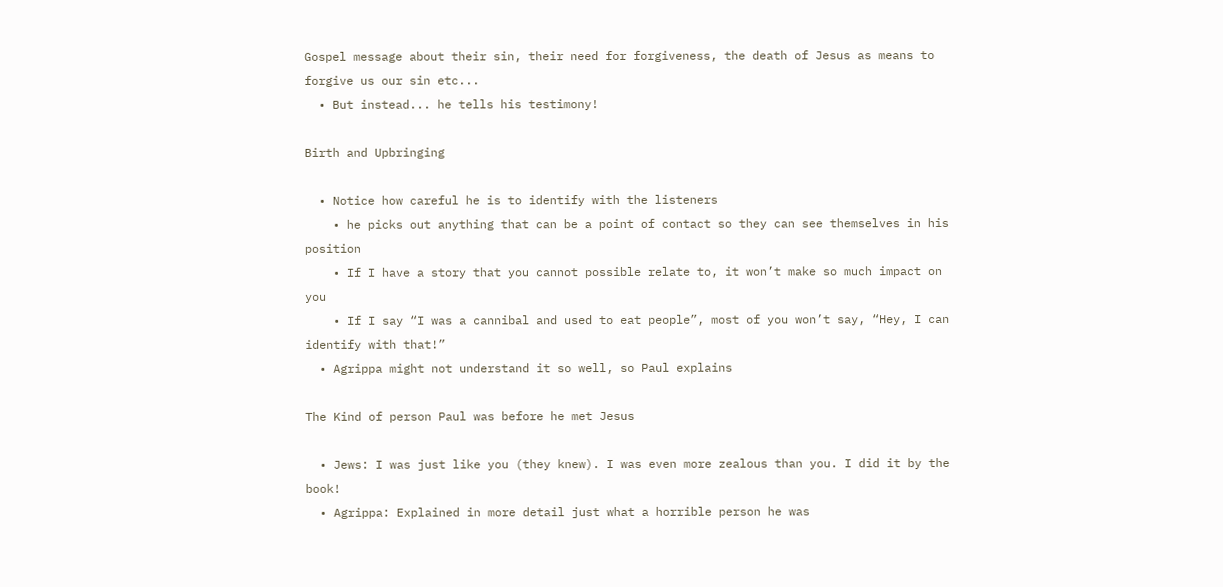Gospel message about their sin, their need for forgiveness, the death of Jesus as means to forgive us our sin etc...
  • But instead... he tells his testimony!

Birth and Upbringing

  • Notice how careful he is to identify with the listeners
    • he picks out anything that can be a point of contact so they can see themselves in his position
    • If I have a story that you cannot possible relate to, it won’t make so much impact on you
    • If I say “I was a cannibal and used to eat people”, most of you won’t say, “Hey, I can identify with that!”
  • Agrippa might not understand it so well, so Paul explains

The Kind of person Paul was before he met Jesus

  • Jews: I was just like you (they knew). I was even more zealous than you. I did it by the book!
  • Agrippa: Explained in more detail just what a horrible person he was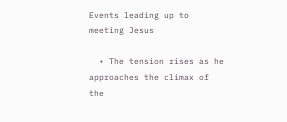Events leading up to meeting Jesus

  • The tension rises as he approaches the climax of the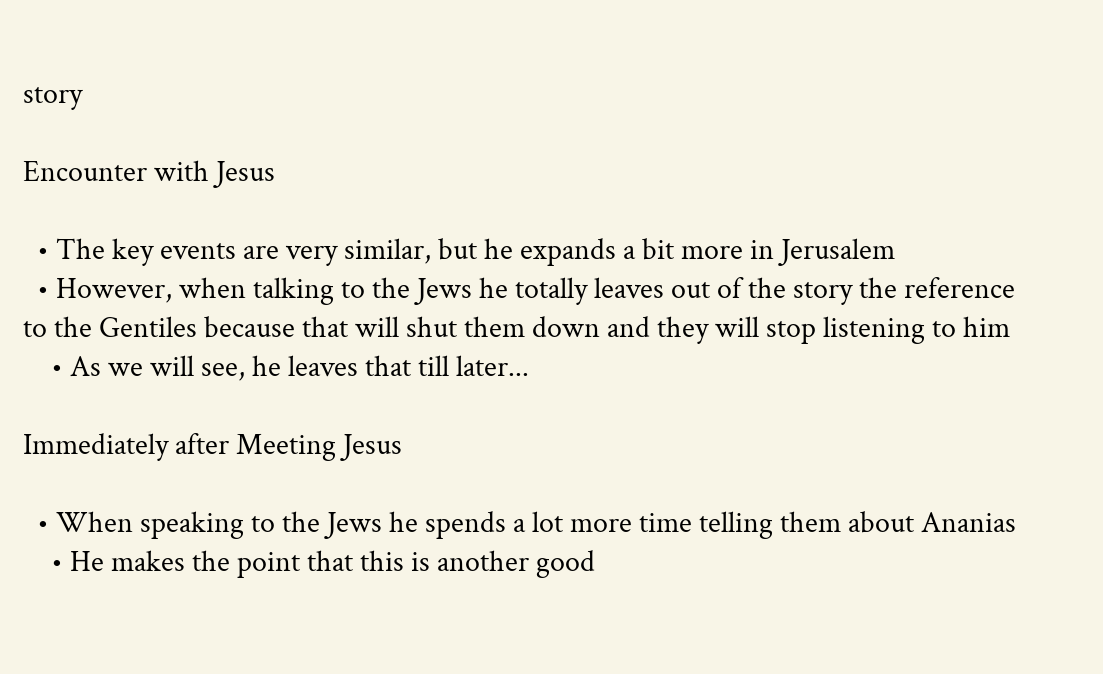story

Encounter with Jesus

  • The key events are very similar, but he expands a bit more in Jerusalem
  • However, when talking to the Jews he totally leaves out of the story the reference to the Gentiles because that will shut them down and they will stop listening to him
    • As we will see, he leaves that till later...

Immediately after Meeting Jesus

  • When speaking to the Jews he spends a lot more time telling them about Ananias
    • He makes the point that this is another good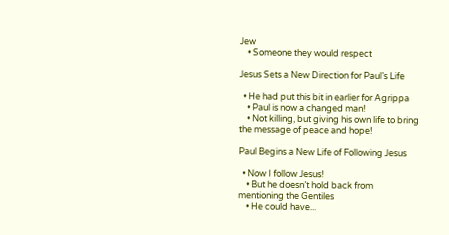Jew
    • Someone they would respect

Jesus Sets a New Direction for Paul’s Life

  • He had put this bit in earlier for Agrippa
    • Paul is now a changed man!
    • Not killing, but giving his own life to bring the message of peace and hope!

Paul Begins a New Life of Following Jesus

  • Now I follow Jesus!
    • But he doesn’t hold back from mentioning the Gentiles
    • He could have...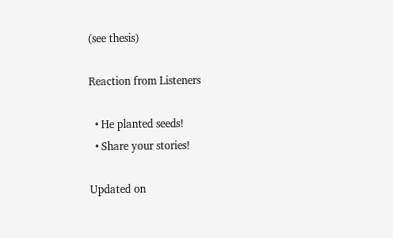(see thesis)

Reaction from Listeners

  • He planted seeds!
  • Share your stories!

Updated on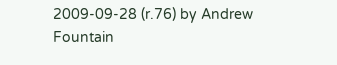2009-09-28 (r.76) by Andrew Fountain